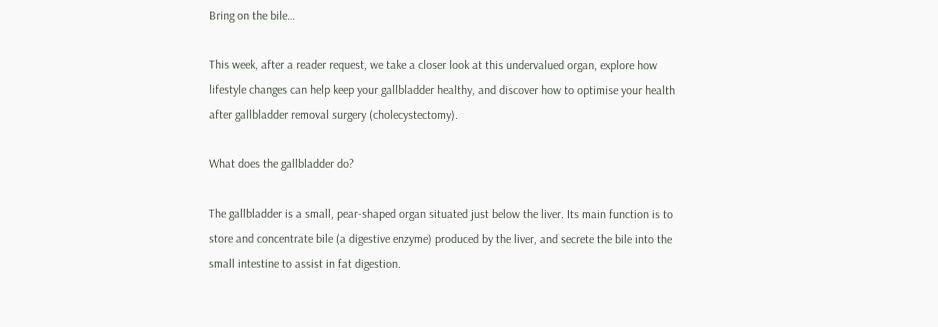Bring on the bile…

This week, after a reader request, we take a closer look at this undervalued organ, explore how lifestyle changes can help keep your gallbladder healthy, and discover how to optimise your health after gallbladder removal surgery (cholecystectomy).

What does the gallbladder do?

The gallbladder is a small, pear-shaped organ situated just below the liver. Its main function is to store and concentrate bile (a digestive enzyme) produced by the liver, and secrete the bile into the small intestine to assist in fat digestion.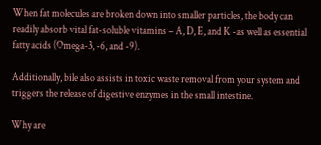When fat molecules are broken down into smaller particles, the body can readily absorb vital fat-soluble vitamins – A, D, E, and K -as well as essential fatty acids (Omega-3, -6, and -9).

Additionally, bile also assists in toxic waste removal from your system and triggers the release of digestive enzymes in the small intestine.

Why are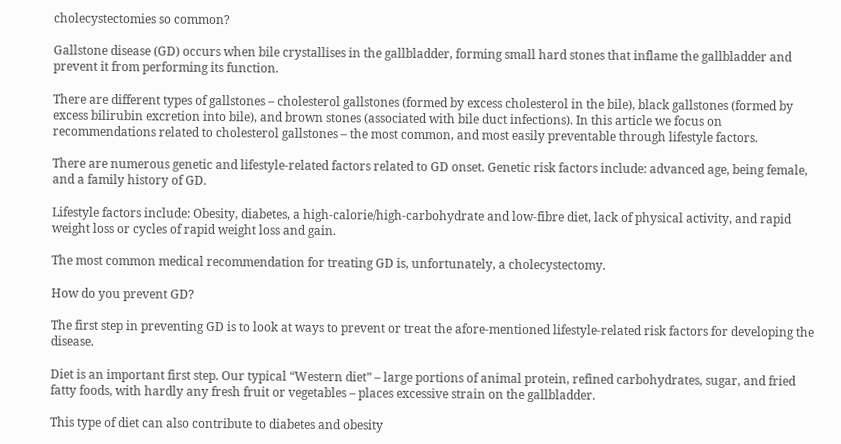cholecystectomies so common?

Gallstone disease (GD) occurs when bile crystallises in the gallbladder, forming small hard stones that inflame the gallbladder and prevent it from performing its function.

There are different types of gallstones – cholesterol gallstones (formed by excess cholesterol in the bile), black gallstones (formed by excess bilirubin excretion into bile), and brown stones (associated with bile duct infections). In this article we focus on recommendations related to cholesterol gallstones – the most common, and most easily preventable through lifestyle factors.

There are numerous genetic and lifestyle-related factors related to GD onset. Genetic risk factors include: advanced age, being female, and a family history of GD.

Lifestyle factors include: Obesity, diabetes, a high-calorie/high-carbohydrate and low-fibre diet, lack of physical activity, and rapid weight loss or cycles of rapid weight loss and gain.

The most common medical recommendation for treating GD is, unfortunately, a cholecystectomy.

How do you prevent GD?

The first step in preventing GD is to look at ways to prevent or treat the afore-mentioned lifestyle-related risk factors for developing the disease.

Diet is an important first step. Our typical “Western diet” – large portions of animal protein, refined carbohydrates, sugar, and fried fatty foods, with hardly any fresh fruit or vegetables – places excessive strain on the gallbladder.

This type of diet can also contribute to diabetes and obesity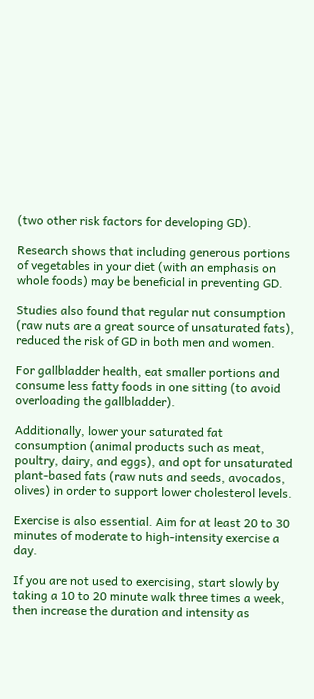(two other risk factors for developing GD).

Research shows that including generous portions of vegetables in your diet (with an emphasis on whole foods) may be beneficial in preventing GD.

Studies also found that regular nut consumption (raw nuts are a great source of unsaturated fats), reduced the risk of GD in both men and women.

For gallbladder health, eat smaller portions and consume less fatty foods in one sitting (to avoid overloading the gallbladder).

Additionally, lower your saturated fat consumption (animal products such as meat, poultry, dairy, and eggs), and opt for unsaturated plant-based fats (raw nuts and seeds, avocados, olives) in order to support lower cholesterol levels.

Exercise is also essential. Aim for at least 20 to 30 minutes of moderate to high-intensity exercise a day.

If you are not used to exercising, start slowly by taking a 10 to 20 minute walk three times a week, then increase the duration and intensity as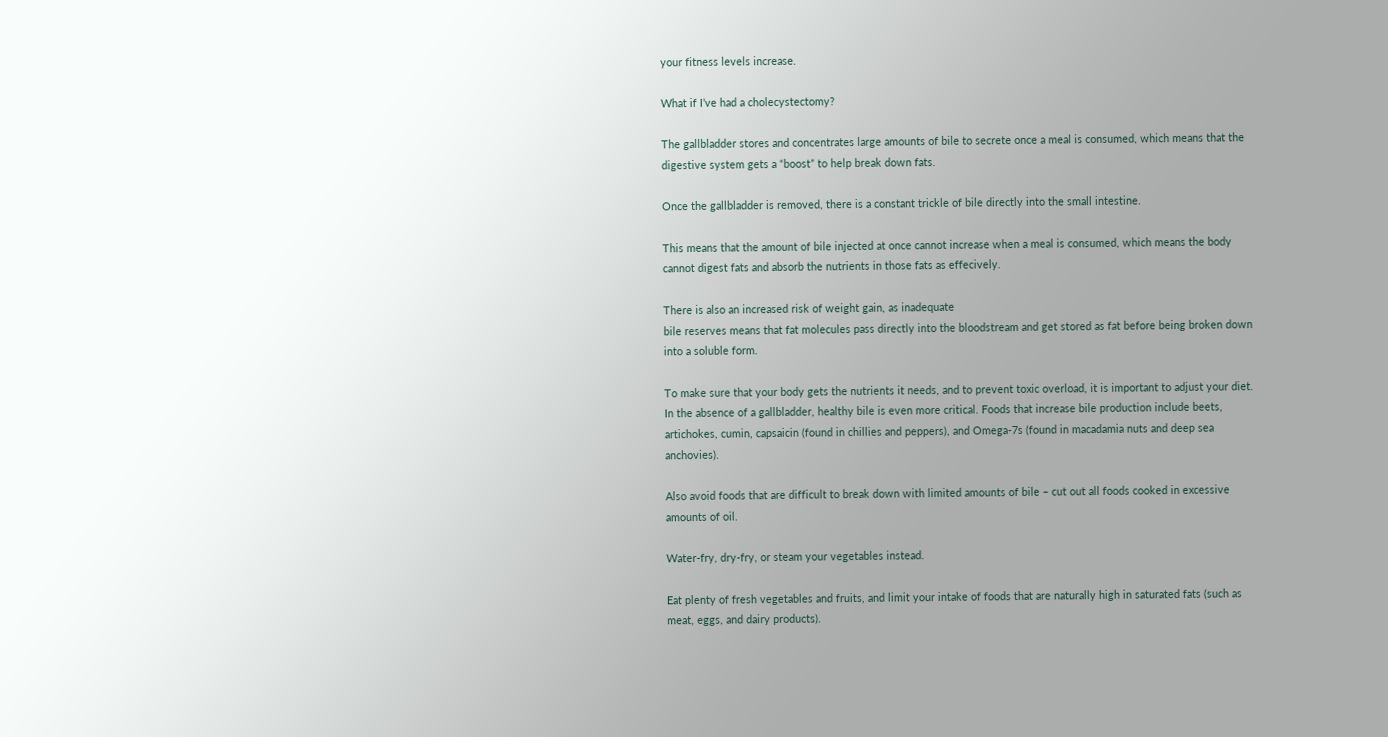your fitness levels increase.

What if I’ve had a cholecystectomy?

The gallbladder stores and concentrates large amounts of bile to secrete once a meal is consumed, which means that the digestive system gets a “boost” to help break down fats.

Once the gallbladder is removed, there is a constant trickle of bile directly into the small intestine.

This means that the amount of bile injected at once cannot increase when a meal is consumed, which means the body cannot digest fats and absorb the nutrients in those fats as effecively.

There is also an increased risk of weight gain, as inadequate
bile reserves means that fat molecules pass directly into the bloodstream and get stored as fat before being broken down into a soluble form.

To make sure that your body gets the nutrients it needs, and to prevent toxic overload, it is important to adjust your diet. In the absence of a gallbladder, healthy bile is even more critical. Foods that increase bile production include beets, artichokes, cumin, capsaicin (found in chillies and peppers), and Omega-7s (found in macadamia nuts and deep sea anchovies).

Also avoid foods that are difficult to break down with limited amounts of bile – cut out all foods cooked in excessive amounts of oil.

Water-fry, dry-fry, or steam your vegetables instead.

Eat plenty of fresh vegetables and fruits, and limit your intake of foods that are naturally high in saturated fats (such as meat, eggs, and dairy products).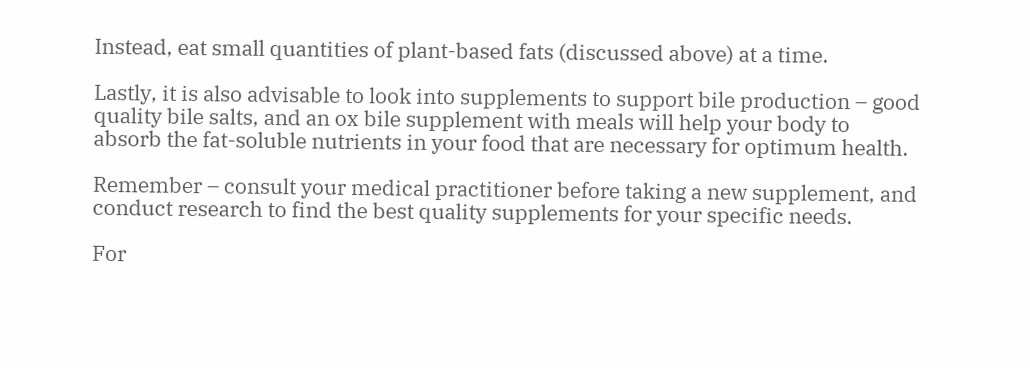Instead, eat small quantities of plant-based fats (discussed above) at a time.

Lastly, it is also advisable to look into supplements to support bile production – good quality bile salts, and an ox bile supplement with meals will help your body to absorb the fat-soluble nutrients in your food that are necessary for optimum health.

Remember – consult your medical practitioner before taking a new supplement, and conduct research to find the best quality supplements for your specific needs.

For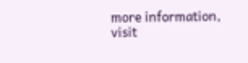more information, visit